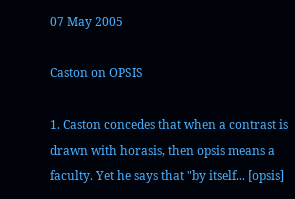07 May 2005

Caston on OPSIS

1. Caston concedes that when a contrast is drawn with horasis, then opsis means a faculty. Yet he says that "by itself... [opsis]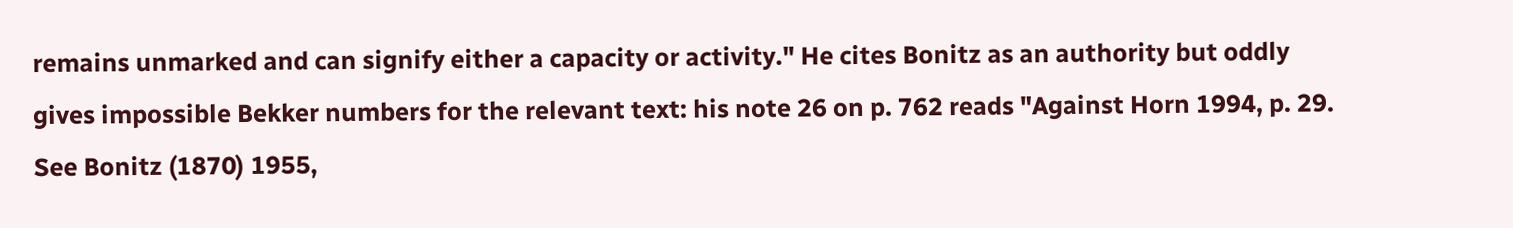remains unmarked and can signify either a capacity or activity." He cites Bonitz as an authority but oddly gives impossible Bekker numbers for the relevant text: his note 26 on p. 762 reads "Against Horn 1994, p. 29. See Bonitz (1870) 1955,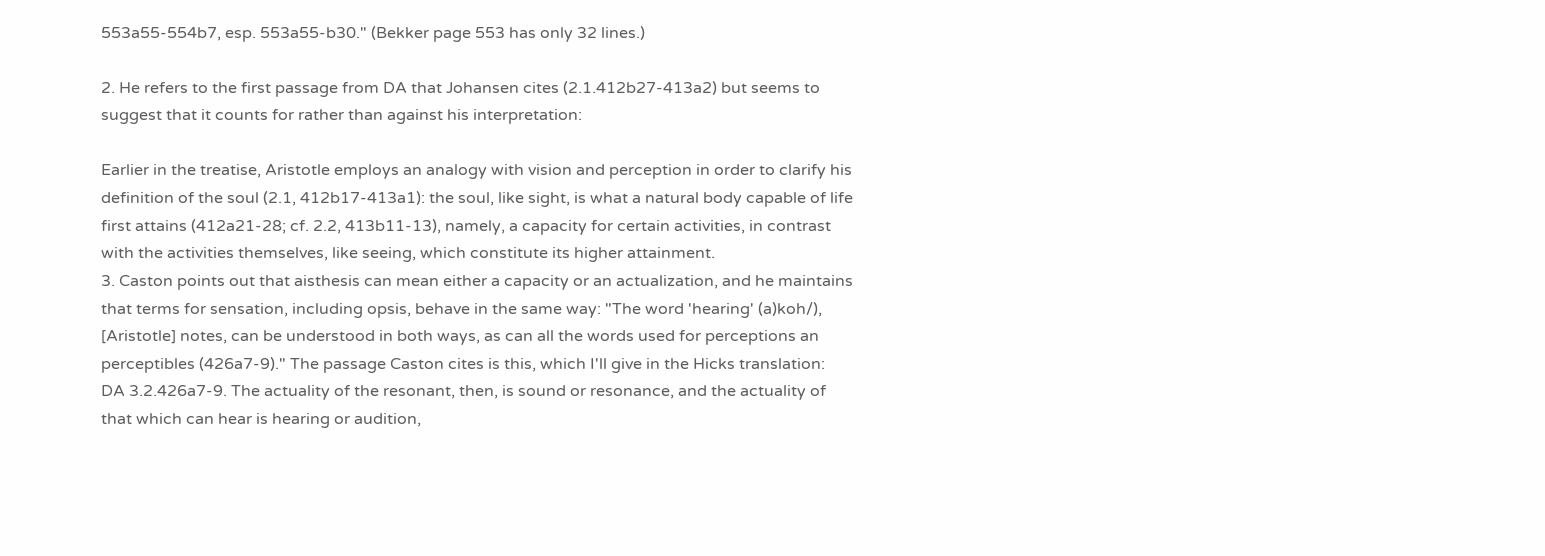553a55-554b7, esp. 553a55-b30." (Bekker page 553 has only 32 lines.)

2. He refers to the first passage from DA that Johansen cites (2.1.412b27-413a2) but seems to suggest that it counts for rather than against his interpretation:

Earlier in the treatise, Aristotle employs an analogy with vision and perception in order to clarify his definition of the soul (2.1, 412b17-413a1): the soul, like sight, is what a natural body capable of life first attains (412a21-28; cf. 2.2, 413b11-13), namely, a capacity for certain activities, in contrast with the activities themselves, like seeing, which constitute its higher attainment.
3. Caston points out that aisthesis can mean either a capacity or an actualization, and he maintains that terms for sensation, including opsis, behave in the same way: "The word 'hearing' (a)koh/), [Aristotle] notes, can be understood in both ways, as can all the words used for perceptions an perceptibles (426a7-9)." The passage Caston cites is this, which I'll give in the Hicks translation:
DA 3.2.426a7-9. The actuality of the resonant, then, is sound or resonance, and the actuality of that which can hear is hearing or audition,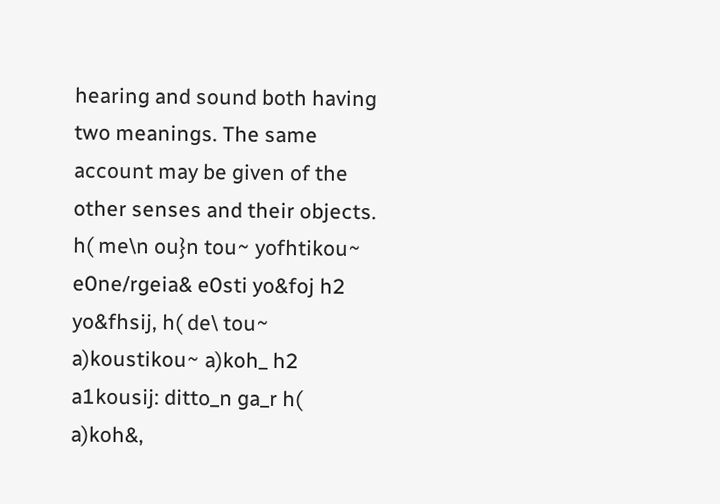hearing and sound both having two meanings. The same account may be given of the other senses and their objects.
h( me\n ou}n tou~ yofhtikou~ e0ne/rgeia& e0sti yo&foj h2 yo&fhsij, h( de\ tou~ a)koustikou~ a)koh_ h2 a1kousij: ditto_n ga_r h( a)koh&,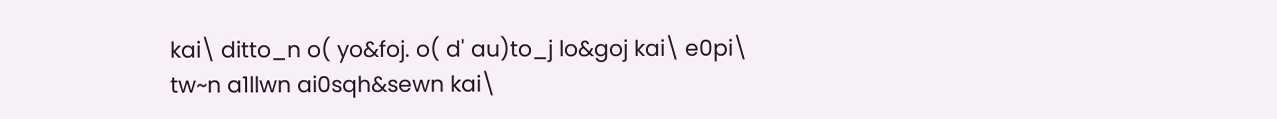kai\ ditto_n o( yo&foj. o( d' au)to_j lo&goj kai\ e0pi\ tw~n a1llwn ai0sqh&sewn kai\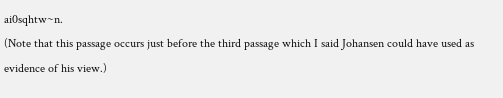ai0sqhtw~n.
(Note that this passage occurs just before the third passage which I said Johansen could have used as evidence of his view.)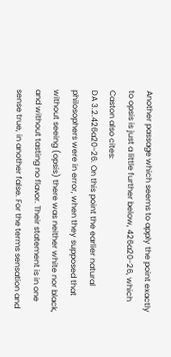Another passage which seems to apply the point exactly to opsis is just a little further below, 426a20-26, which Caston also cites:
DA 3.2.426a20-26. On this point the earlier natural philosophers were in error, when they supposed that without seeing (opsis) there was neither white nor black, and without tasting no flavor. Their statement is in one sense true, in another false. For the terms sensation and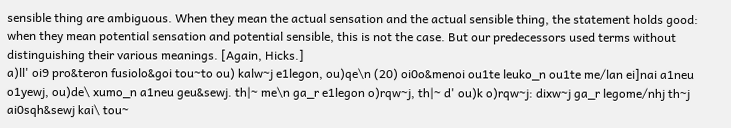sensible thing are ambiguous. When they mean the actual sensation and the actual sensible thing, the statement holds good: when they mean potential sensation and potential sensible, this is not the case. But our predecessors used terms without distinguishing their various meanings. [Again, Hicks.]
a)ll' oi9 pro&teron fusiolo&goi tou~to ou) kalw~j e1legon, ou)qe\n (20) oi0o&menoi ou1te leuko_n ou1te me/lan ei]nai a1neu o1yewj, ou)de\ xumo_n a1neu geu&sewj. th|~ me\n ga_r e1legon o)rqw~j, th|~ d' ou)k o)rqw~j: dixw~j ga_r legome/nhj th~j ai0sqh&sewj kai\ tou~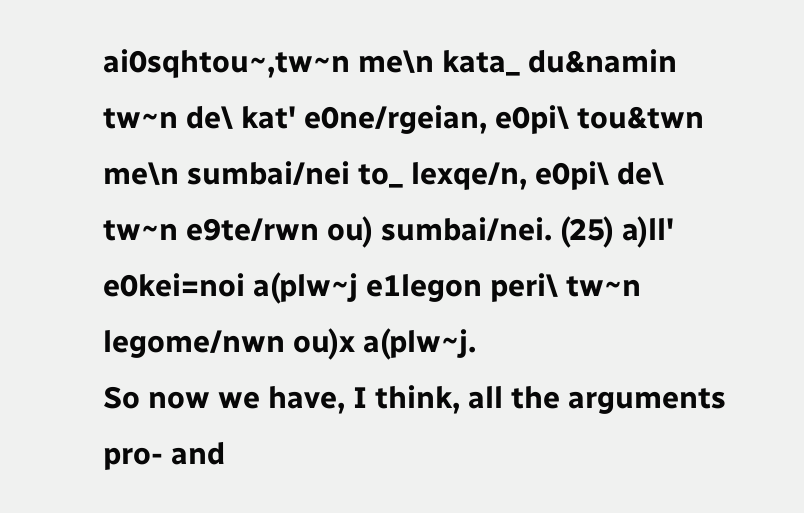ai0sqhtou~,tw~n me\n kata_ du&namin tw~n de\ kat' e0ne/rgeian, e0pi\ tou&twn me\n sumbai/nei to_ lexqe/n, e0pi\ de\ tw~n e9te/rwn ou) sumbai/nei. (25) a)ll' e0kei=noi a(plw~j e1legon peri\ tw~n legome/nwn ou)x a(plw~j.
So now we have, I think, all the arguments pro- and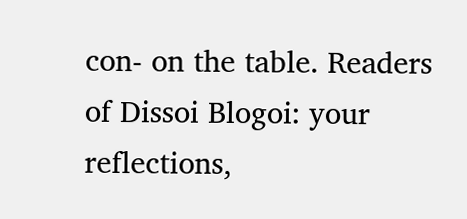con- on the table. Readers of Dissoi Blogoi: your reflections,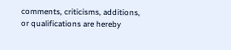comments, criticisms, additions, or qualifications are hereby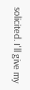solicited. I'll give my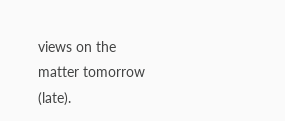views on the matter tomorrow (late).